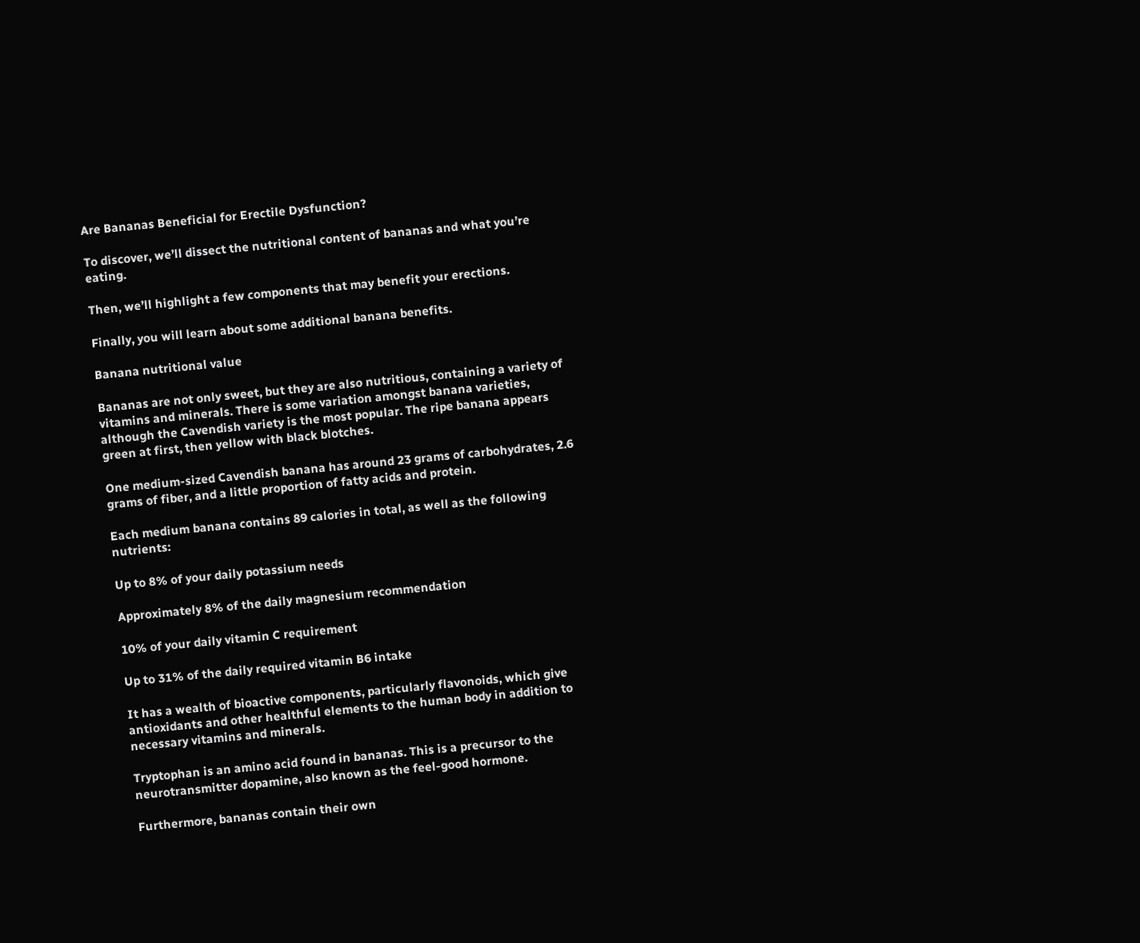Are Bananas Beneficial for Erectile Dysfunction?

To discover, we’ll dissect the nutritional content of bananas and what you’re eating.

Then, we’ll highlight a few components that may benefit your erections.

Finally, you will learn about some additional banana benefits.

Banana nutritional value

Bananas are not only sweet, but they are also nutritious, containing a variety of vitamins and minerals. There is some variation amongst banana varieties, although the Cavendish variety is the most popular. The ripe banana appears green at first, then yellow with black blotches.

One medium-sized Cavendish banana has around 23 grams of carbohydrates, 2.6 grams of fiber, and a little proportion of fatty acids and protein.

Each medium banana contains 89 calories in total, as well as the following nutrients:

Up to 8% of your daily potassium needs

Approximately 8% of the daily magnesium recommendation

10% of your daily vitamin C requirement

Up to 31% of the daily required vitamin B6 intake

It has a wealth of bioactive components, particularly flavonoids, which give antioxidants and other healthful elements to the human body in addition to necessary vitamins and minerals.

Tryptophan is an amino acid found in bananas. This is a precursor to the neurotransmitter dopamine, also known as the feel-good hormone.

Furthermore, bananas contain their own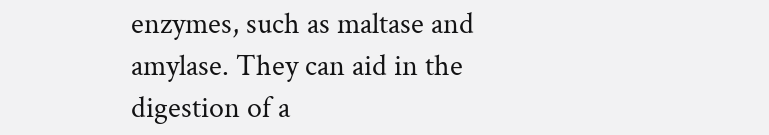enzymes, such as maltase and amylase. They can aid in the digestion of a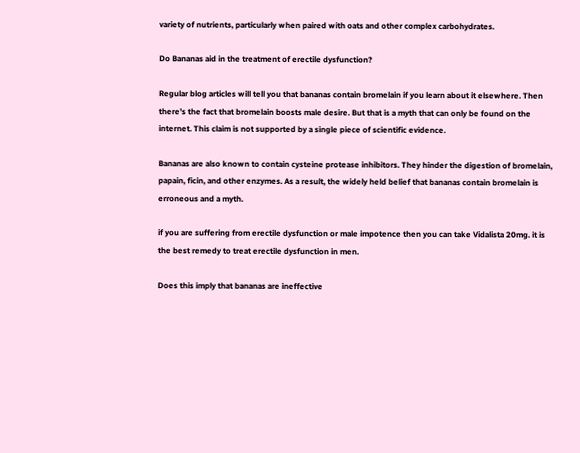variety of nutrients, particularly when paired with oats and other complex carbohydrates.

Do Bananas aid in the treatment of erectile dysfunction?

Regular blog articles will tell you that bananas contain bromelain if you learn about it elsewhere. Then there’s the fact that bromelain boosts male desire. But that is a myth that can only be found on the internet. This claim is not supported by a single piece of scientific evidence.

Bananas are also known to contain cysteine protease inhibitors. They hinder the digestion of bromelain, papain, ficin, and other enzymes. As a result, the widely held belief that bananas contain bromelain is erroneous and a myth.

if you are suffering from erectile dysfunction or male impotence then you can take Vidalista 20mg. it is the best remedy to treat erectile dysfunction in men.

Does this imply that bananas are ineffective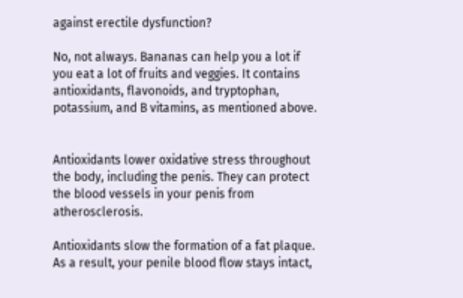against erectile dysfunction?

No, not always. Bananas can help you a lot if you eat a lot of fruits and veggies. It contains antioxidants, flavonoids, and tryptophan, potassium, and B vitamins, as mentioned above.


Antioxidants lower oxidative stress throughout the body, including the penis. They can protect the blood vessels in your penis from atherosclerosis.

Antioxidants slow the formation of a fat plaque. As a result, your penile blood flow stays intact,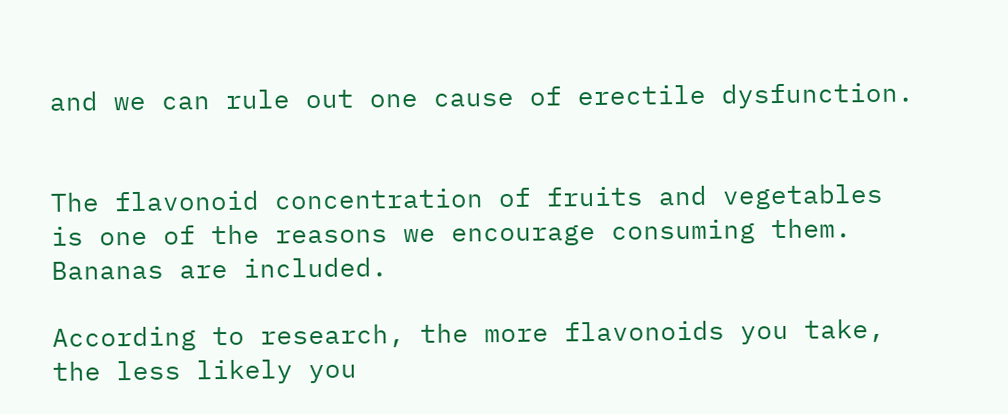and we can rule out one cause of erectile dysfunction.


The flavonoid concentration of fruits and vegetables is one of the reasons we encourage consuming them. Bananas are included.

According to research, the more flavonoids you take, the less likely you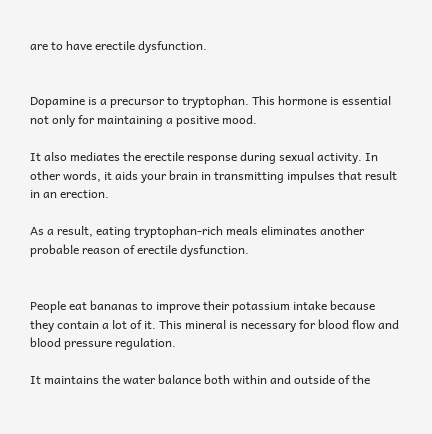are to have erectile dysfunction.


Dopamine is a precursor to tryptophan. This hormone is essential not only for maintaining a positive mood.

It also mediates the erectile response during sexual activity. In other words, it aids your brain in transmitting impulses that result in an erection.

As a result, eating tryptophan-rich meals eliminates another probable reason of erectile dysfunction.


People eat bananas to improve their potassium intake because they contain a lot of it. This mineral is necessary for blood flow and blood pressure regulation.

It maintains the water balance both within and outside of the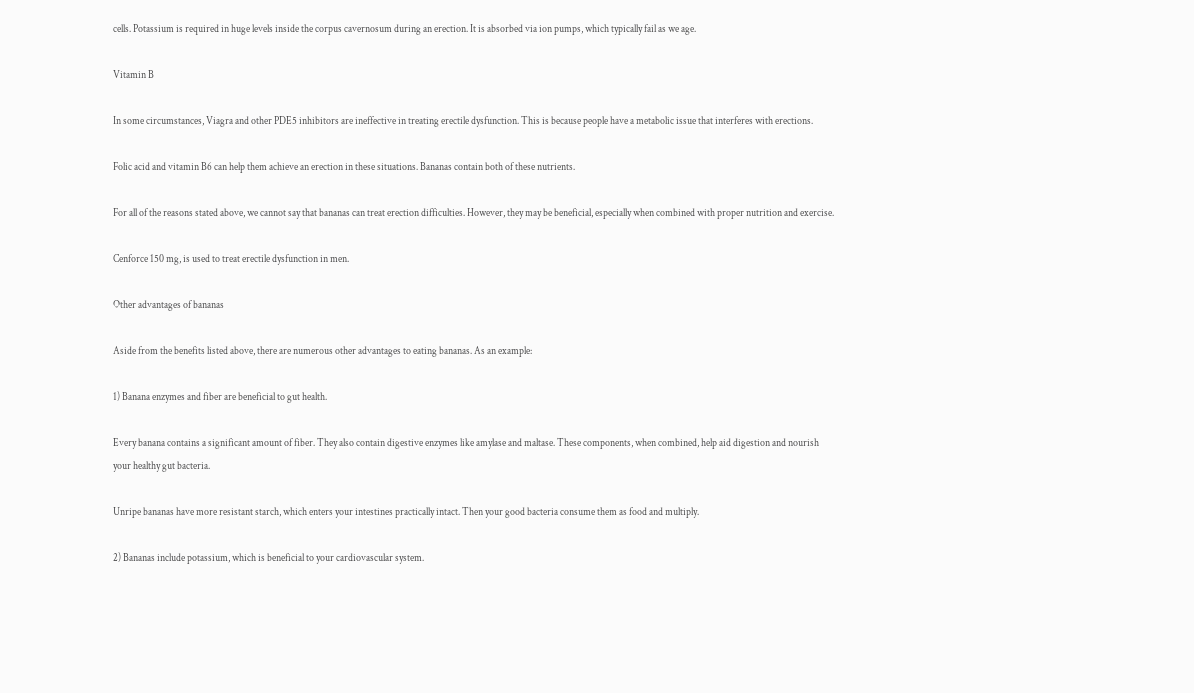cells. Potassium is required in huge levels inside the corpus cavernosum during an erection. It is absorbed via ion pumps, which typically fail as we age.

Vitamin B

In some circumstances, Viagra and other PDE5 inhibitors are ineffective in treating erectile dysfunction. This is because people have a metabolic issue that interferes with erections.

Folic acid and vitamin B6 can help them achieve an erection in these situations. Bananas contain both of these nutrients.

For all of the reasons stated above, we cannot say that bananas can treat erection difficulties. However, they may be beneficial, especially when combined with proper nutrition and exercise.

Cenforce 150 mg, is used to treat erectile dysfunction in men.

Other advantages of bananas

Aside from the benefits listed above, there are numerous other advantages to eating bananas. As an example:

1) Banana enzymes and fiber are beneficial to gut health.

Every banana contains a significant amount of fiber. They also contain digestive enzymes like amylase and maltase. These components, when combined, help aid digestion and nourish your healthy gut bacteria.

Unripe bananas have more resistant starch, which enters your intestines practically intact. Then your good bacteria consume them as food and multiply.

2) Bananas include potassium, which is beneficial to your cardiovascular system.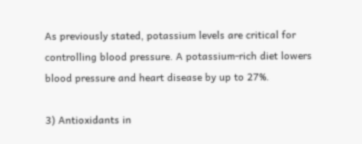As previously stated, potassium levels are critical for controlling blood pressure. A potassium-rich diet lowers blood pressure and heart disease by up to 27%.

3) Antioxidants in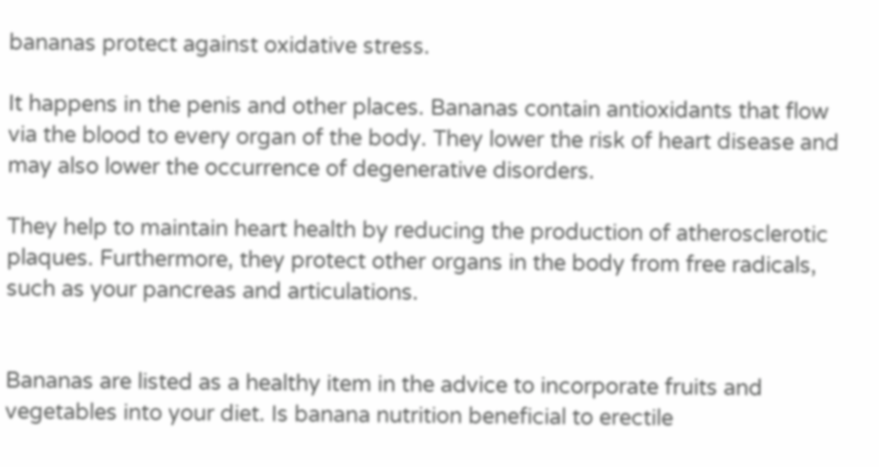bananas protect against oxidative stress.

It happens in the penis and other places. Bananas contain antioxidants that flow via the blood to every organ of the body. They lower the risk of heart disease and may also lower the occurrence of degenerative disorders.

They help to maintain heart health by reducing the production of atherosclerotic plaques. Furthermore, they protect other organs in the body from free radicals, such as your pancreas and articulations.


Bananas are listed as a healthy item in the advice to incorporate fruits and vegetables into your diet. Is banana nutrition beneficial to erectile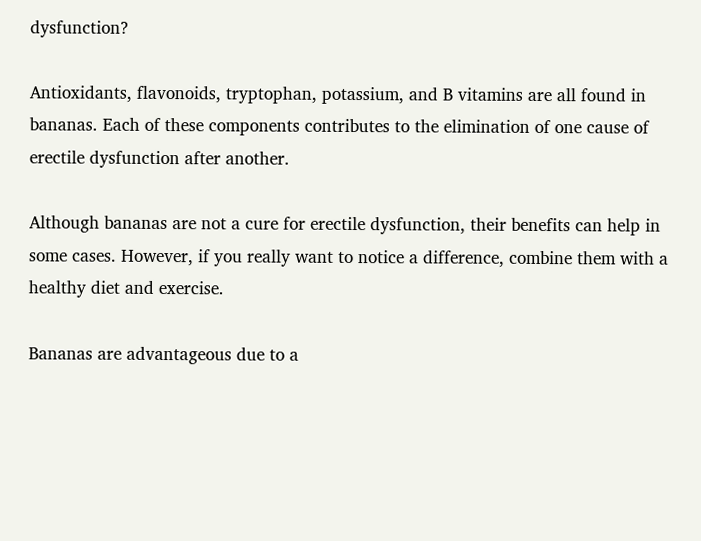dysfunction?

Antioxidants, flavonoids, tryptophan, potassium, and B vitamins are all found in bananas. Each of these components contributes to the elimination of one cause of erectile dysfunction after another.

Although bananas are not a cure for erectile dysfunction, their benefits can help in some cases. However, if you really want to notice a difference, combine them with a healthy diet and exercise.

Bananas are advantageous due to a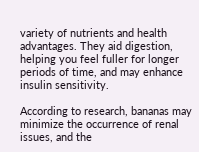variety of nutrients and health advantages. They aid digestion, helping you feel fuller for longer periods of time, and may enhance insulin sensitivity.

According to research, bananas may minimize the occurrence of renal issues, and the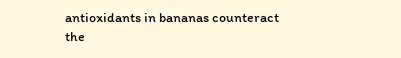antioxidants in bananas counteract the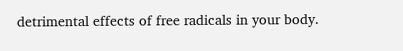detrimental effects of free radicals in your body.